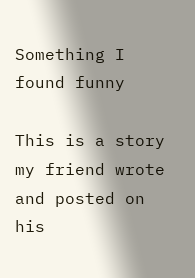Something I found funny

This is a story my friend wrote and posted on his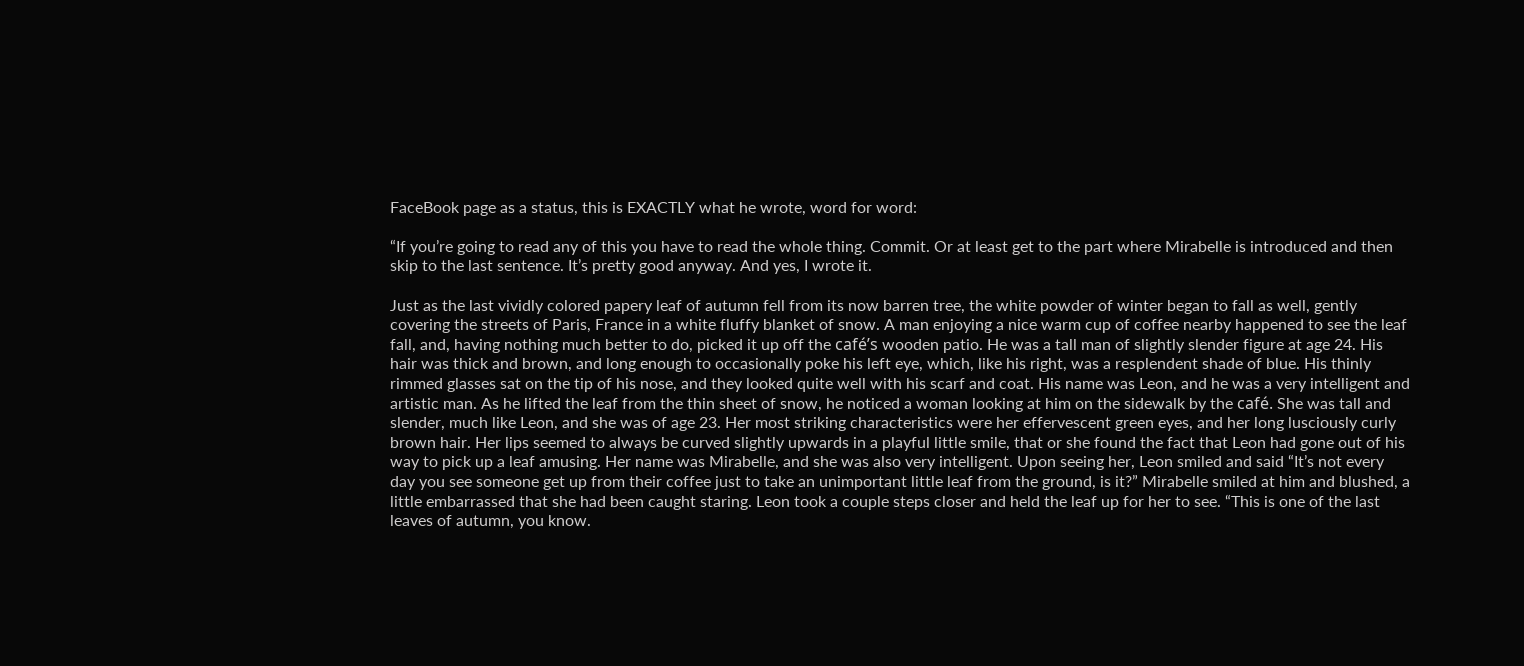FaceBook page as a status, this is EXACTLY what he wrote, word for word:

“If you’re going to read any of this you have to read the whole thing. Commit. Or at least get to the part where Mirabelle is introduced and then skip to the last sentence. It’s pretty good anyway. And yes, I wrote it.

Just as the last vividly colored papery leaf of autumn fell from its now barren tree, the white powder of winter began to fall as well, gently covering the streets of Paris, France in a white fluffy blanket of snow. A man enjoying a nice warm cup of coffee nearby happened to see the leaf fall, and, having nothing much better to do, picked it up off the café’s wooden patio. He was a tall man of slightly slender figure at age 24. His hair was thick and brown, and long enough to occasionally poke his left eye, which, like his right, was a resplendent shade of blue. His thinly rimmed glasses sat on the tip of his nose, and they looked quite well with his scarf and coat. His name was Leon, and he was a very intelligent and artistic man. As he lifted the leaf from the thin sheet of snow, he noticed a woman looking at him on the sidewalk by the café. She was tall and slender, much like Leon, and she was of age 23. Her most striking characteristics were her effervescent green eyes, and her long lusciously curly brown hair. Her lips seemed to always be curved slightly upwards in a playful little smile, that or she found the fact that Leon had gone out of his way to pick up a leaf amusing. Her name was Mirabelle, and she was also very intelligent. Upon seeing her, Leon smiled and said “It’s not every day you see someone get up from their coffee just to take an unimportant little leaf from the ground, is it?” Mirabelle smiled at him and blushed, a little embarrassed that she had been caught staring. Leon took a couple steps closer and held the leaf up for her to see. “This is one of the last leaves of autumn, you know.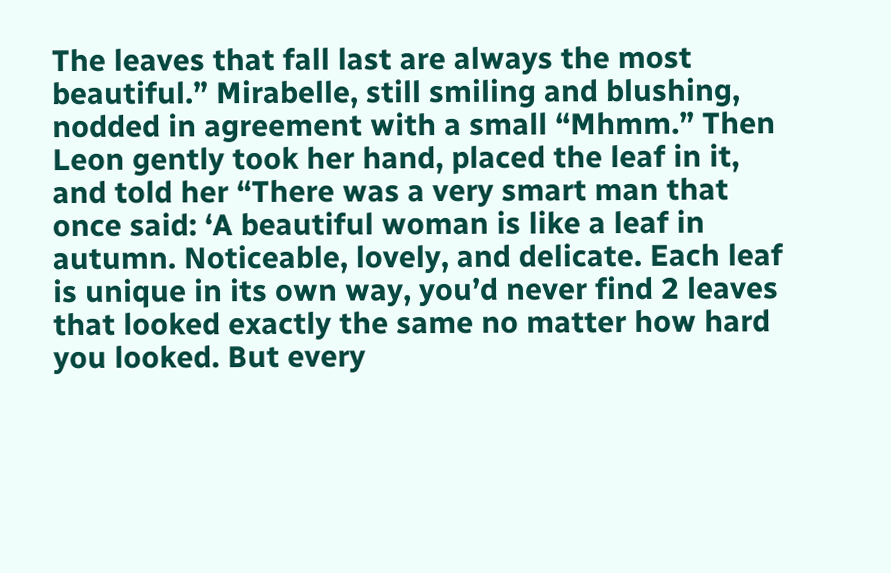The leaves that fall last are always the most beautiful.” Mirabelle, still smiling and blushing, nodded in agreement with a small “Mhmm.” Then Leon gently took her hand, placed the leaf in it, and told her “There was a very smart man that once said: ‘A beautiful woman is like a leaf in autumn. Noticeable, lovely, and delicate. Each leaf is unique in its own way, you’d never find 2 leaves that looked exactly the same no matter how hard you looked. But every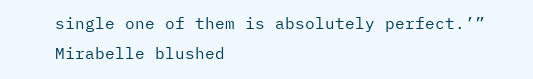single one of them is absolutely perfect.’” Mirabelle blushed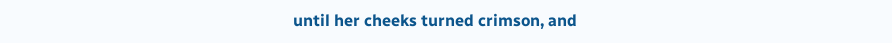until her cheeks turned crimson, and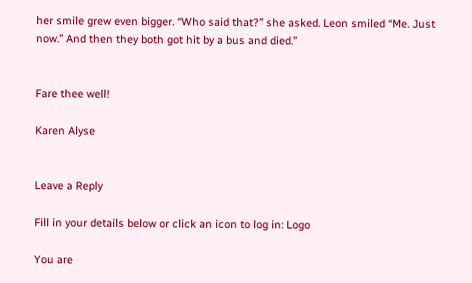her smile grew even bigger. “Who said that?” she asked. Leon smiled “Me. Just now.” And then they both got hit by a bus and died.”


Fare thee well!

Karen Alyse


Leave a Reply

Fill in your details below or click an icon to log in: Logo

You are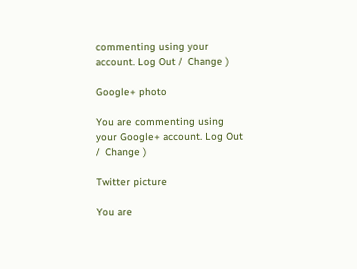commenting using your account. Log Out /  Change )

Google+ photo

You are commenting using your Google+ account. Log Out /  Change )

Twitter picture

You are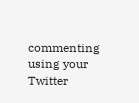commenting using your Twitter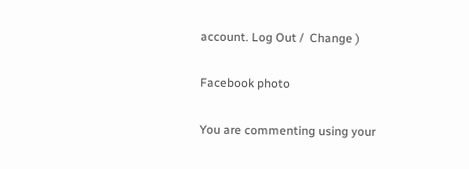account. Log Out /  Change )

Facebook photo

You are commenting using your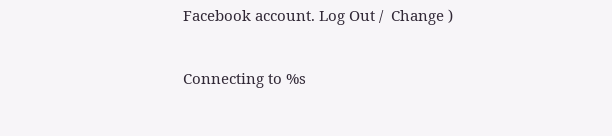Facebook account. Log Out /  Change )


Connecting to %s